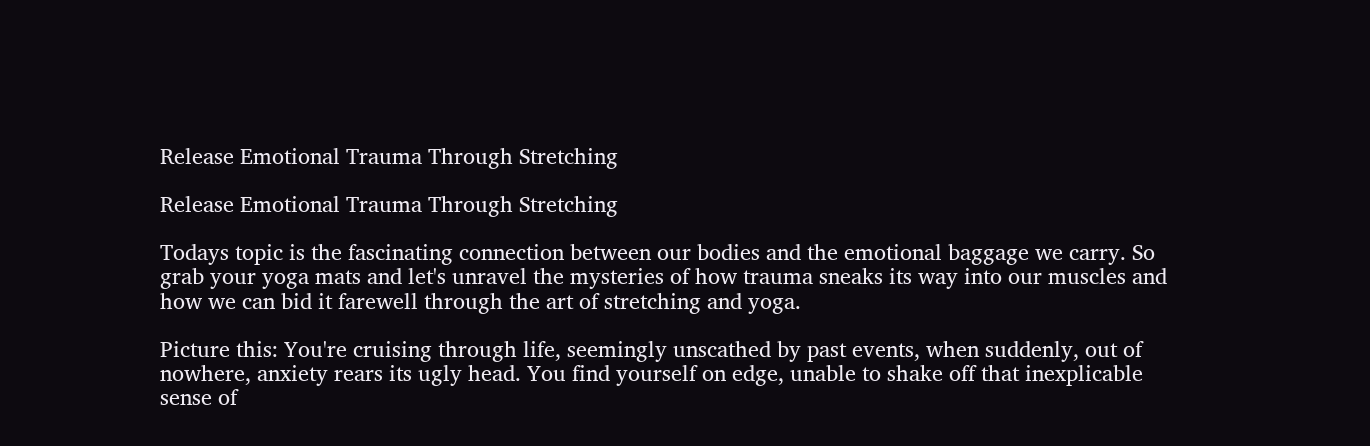Release Emotional Trauma Through Stretching

Release Emotional Trauma Through Stretching

Todays topic is the fascinating connection between our bodies and the emotional baggage we carry. So grab your yoga mats and let's unravel the mysteries of how trauma sneaks its way into our muscles and how we can bid it farewell through the art of stretching and yoga.

Picture this: You're cruising through life, seemingly unscathed by past events, when suddenly, out of nowhere, anxiety rears its ugly head. You find yourself on edge, unable to shake off that inexplicable sense of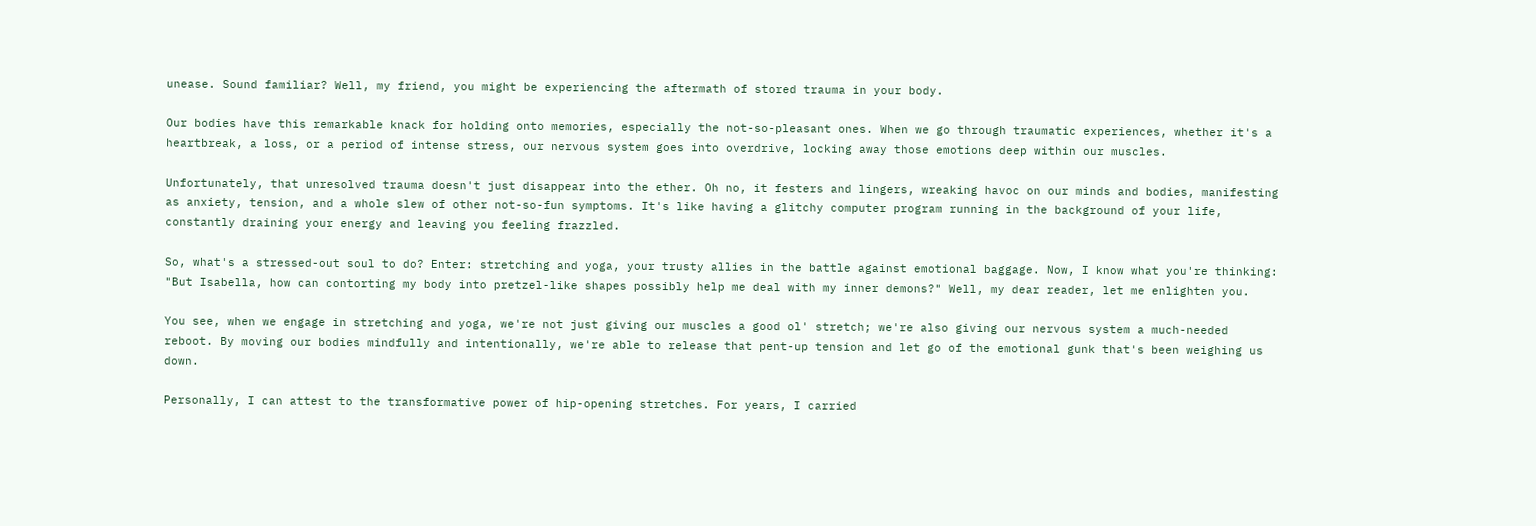unease. Sound familiar? Well, my friend, you might be experiencing the aftermath of stored trauma in your body.

Our bodies have this remarkable knack for holding onto memories, especially the not-so-pleasant ones. When we go through traumatic experiences, whether it's a heartbreak, a loss, or a period of intense stress, our nervous system goes into overdrive, locking away those emotions deep within our muscles.

Unfortunately, that unresolved trauma doesn't just disappear into the ether. Oh no, it festers and lingers, wreaking havoc on our minds and bodies, manifesting as anxiety, tension, and a whole slew of other not-so-fun symptoms. It's like having a glitchy computer program running in the background of your life, constantly draining your energy and leaving you feeling frazzled.

So, what's a stressed-out soul to do? Enter: stretching and yoga, your trusty allies in the battle against emotional baggage. Now, I know what you're thinking: "But Isabella, how can contorting my body into pretzel-like shapes possibly help me deal with my inner demons?" Well, my dear reader, let me enlighten you.

You see, when we engage in stretching and yoga, we're not just giving our muscles a good ol' stretch; we're also giving our nervous system a much-needed reboot. By moving our bodies mindfully and intentionally, we're able to release that pent-up tension and let go of the emotional gunk that's been weighing us down.

Personally, I can attest to the transformative power of hip-opening stretches. For years, I carried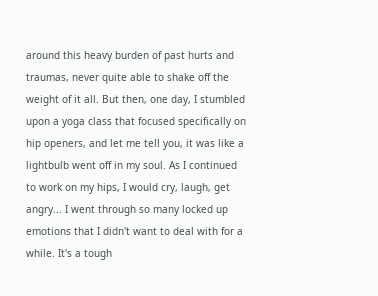around this heavy burden of past hurts and traumas, never quite able to shake off the weight of it all. But then, one day, I stumbled upon a yoga class that focused specifically on hip openers, and let me tell you, it was like a lightbulb went off in my soul. As I continued to work on my hips, I would cry, laugh, get angry... I went through so many locked up emotions that I didn't want to deal with for a while. It's a tough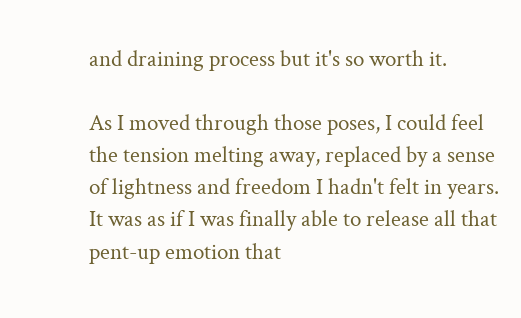and draining process but it's so worth it.

As I moved through those poses, I could feel the tension melting away, replaced by a sense of lightness and freedom I hadn't felt in years. It was as if I was finally able to release all that pent-up emotion that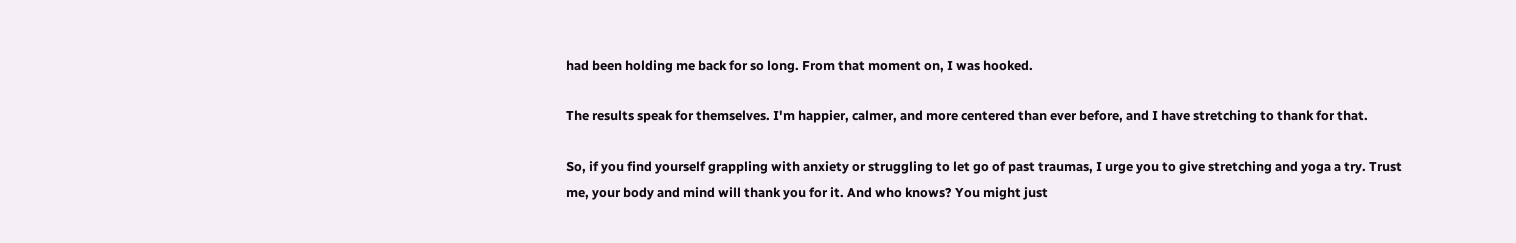had been holding me back for so long. From that moment on, I was hooked.

The results speak for themselves. I'm happier, calmer, and more centered than ever before, and I have stretching to thank for that.

So, if you find yourself grappling with anxiety or struggling to let go of past traumas, I urge you to give stretching and yoga a try. Trust me, your body and mind will thank you for it. And who knows? You might just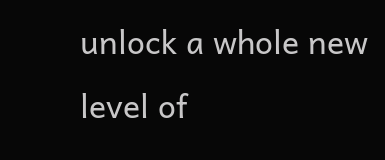unlock a whole new level of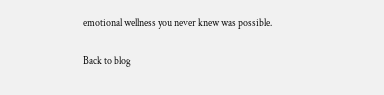emotional wellness you never knew was possible.

Back to blog